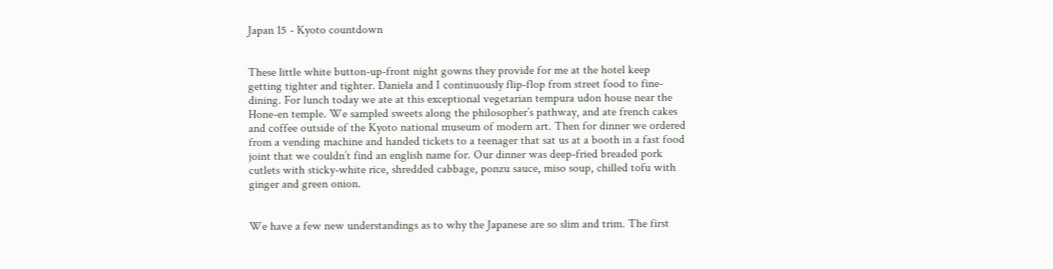Japan 15 - Kyoto countdown


These little white button-up-front night gowns they provide for me at the hotel keep getting tighter and tighter. Daniela and I continuously flip-flop from street food to fine-dining. For lunch today we ate at this exceptional vegetarian tempura udon house near the Hone-en temple. We sampled sweets along the philosopher’s pathway, and ate french cakes and coffee outside of the Kyoto national museum of modern art. Then for dinner we ordered from a vending machine and handed tickets to a teenager that sat us at a booth in a fast food joint that we couldn’t find an english name for. Our dinner was deep-fried breaded pork cutlets with sticky-white rice, shredded cabbage, ponzu sauce, miso soup, chilled tofu with ginger and green onion.


We have a few new understandings as to why the Japanese are so slim and trim. The first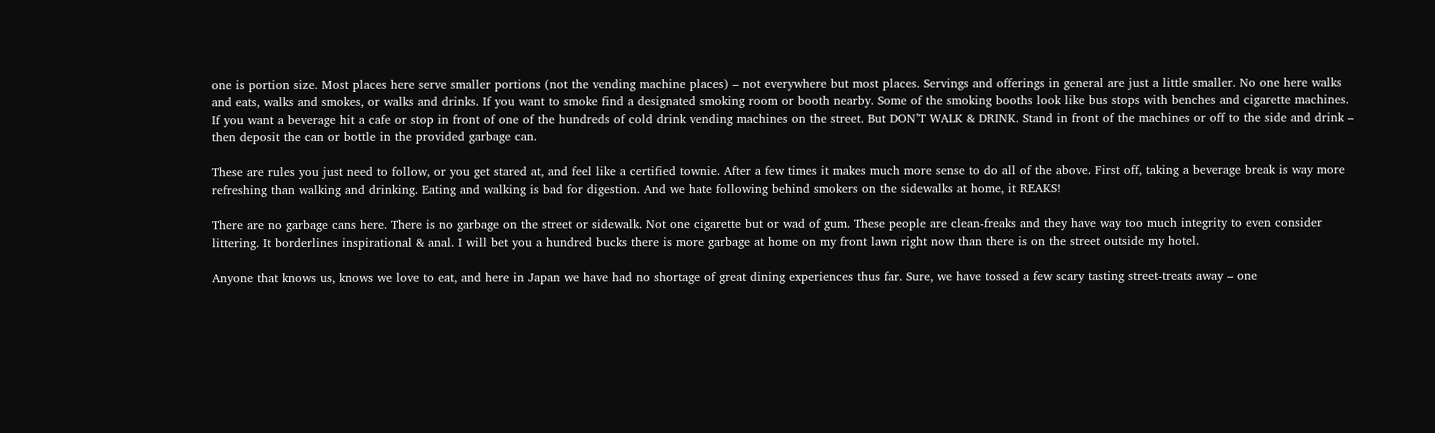one is portion size. Most places here serve smaller portions (not the vending machine places) – not everywhere but most places. Servings and offerings in general are just a little smaller. No one here walks and eats, walks and smokes, or walks and drinks. If you want to smoke find a designated smoking room or booth nearby. Some of the smoking booths look like bus stops with benches and cigarette machines. If you want a beverage hit a cafe or stop in front of one of the hundreds of cold drink vending machines on the street. But DON’T WALK & DRINK. Stand in front of the machines or off to the side and drink – then deposit the can or bottle in the provided garbage can.

These are rules you just need to follow, or you get stared at, and feel like a certified townie. After a few times it makes much more sense to do all of the above. First off, taking a beverage break is way more refreshing than walking and drinking. Eating and walking is bad for digestion. And we hate following behind smokers on the sidewalks at home, it REAKS!

There are no garbage cans here. There is no garbage on the street or sidewalk. Not one cigarette but or wad of gum. These people are clean-freaks and they have way too much integrity to even consider littering. It borderlines inspirational & anal. I will bet you a hundred bucks there is more garbage at home on my front lawn right now than there is on the street outside my hotel.

Anyone that knows us, knows we love to eat, and here in Japan we have had no shortage of great dining experiences thus far. Sure, we have tossed a few scary tasting street-treats away – one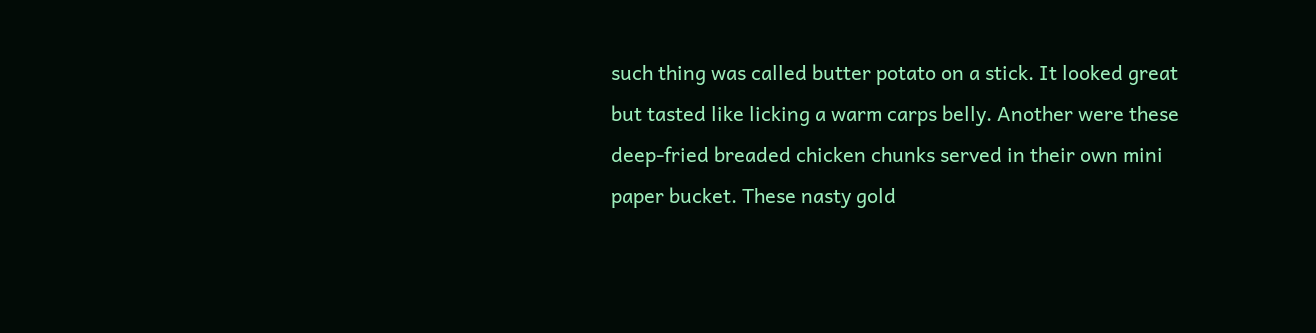such thing was called butter potato on a stick. It looked great but tasted like licking a warm carps belly. Another were these deep-fried breaded chicken chunks served in their own mini paper bucket. These nasty gold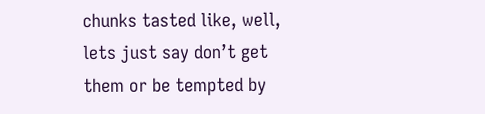chunks tasted like, well, lets just say don’t get them or be tempted by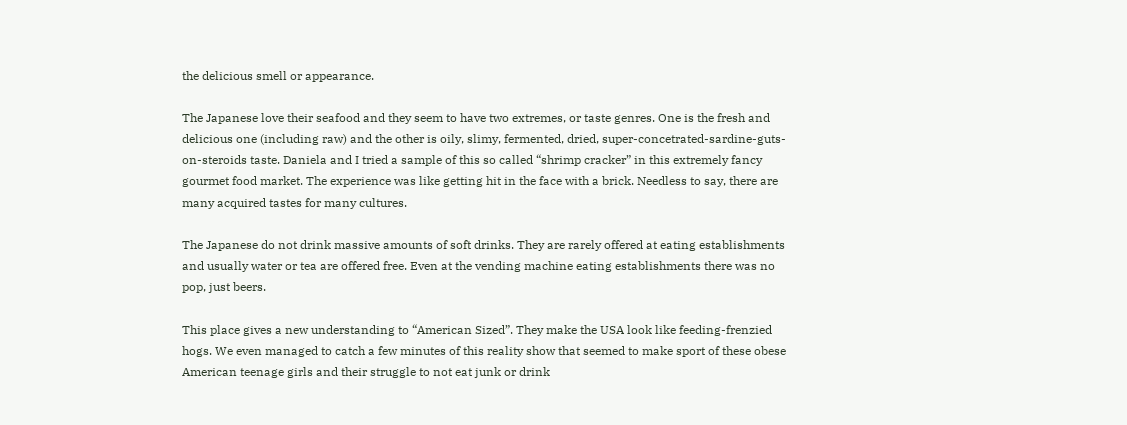the delicious smell or appearance.

The Japanese love their seafood and they seem to have two extremes, or taste genres. One is the fresh and delicious one (including raw) and the other is oily, slimy, fermented, dried, super-concetrated-sardine-guts-on-steroids taste. Daniela and I tried a sample of this so called “shrimp cracker” in this extremely fancy gourmet food market. The experience was like getting hit in the face with a brick. Needless to say, there are many acquired tastes for many cultures.

The Japanese do not drink massive amounts of soft drinks. They are rarely offered at eating establishments and usually water or tea are offered free. Even at the vending machine eating establishments there was no pop, just beers.

This place gives a new understanding to “American Sized”. They make the USA look like feeding-frenzied hogs. We even managed to catch a few minutes of this reality show that seemed to make sport of these obese American teenage girls and their struggle to not eat junk or drink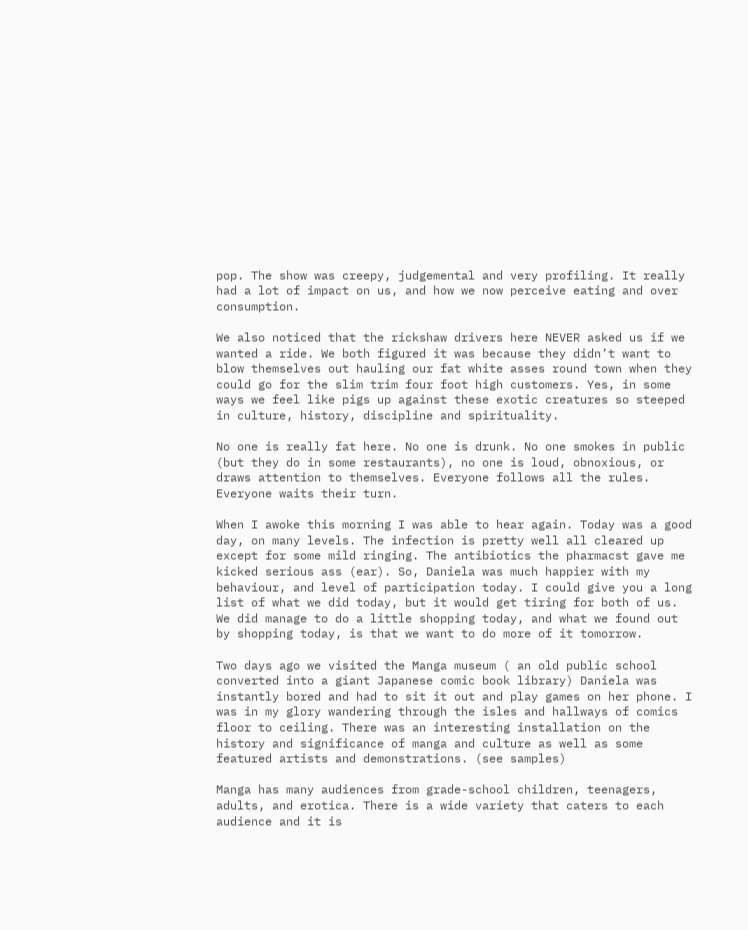pop. The show was creepy, judgemental and very profiling. It really had a lot of impact on us, and how we now perceive eating and over consumption.

We also noticed that the rickshaw drivers here NEVER asked us if we wanted a ride. We both figured it was because they didn’t want to blow themselves out hauling our fat white asses round town when they could go for the slim trim four foot high customers. Yes, in some ways we feel like pigs up against these exotic creatures so steeped in culture, history, discipline and spirituality.

No one is really fat here. No one is drunk. No one smokes in public (but they do in some restaurants), no one is loud, obnoxious, or draws attention to themselves. Everyone follows all the rules. Everyone waits their turn.

When I awoke this morning I was able to hear again. Today was a good day, on many levels. The infection is pretty well all cleared up except for some mild ringing. The antibiotics the pharmacst gave me kicked serious ass (ear). So, Daniela was much happier with my behaviour, and level of participation today. I could give you a long list of what we did today, but it would get tiring for both of us. We did manage to do a little shopping today, and what we found out by shopping today, is that we want to do more of it tomorrow.

Two days ago we visited the Manga museum ( an old public school converted into a giant Japanese comic book library) Daniela was instantly bored and had to sit it out and play games on her phone. I was in my glory wandering through the isles and hallways of comics floor to ceiling. There was an interesting installation on the history and significance of manga and culture as well as some featured artists and demonstrations. (see samples)

Manga has many audiences from grade-school children, teenagers, adults, and erotica. There is a wide variety that caters to each audience and it is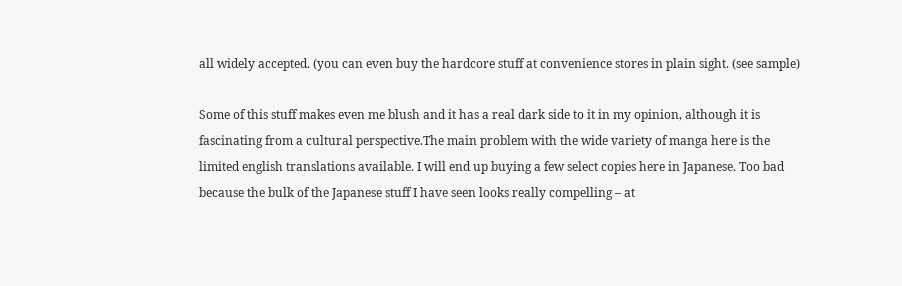all widely accepted. (you can even buy the hardcore stuff at convenience stores in plain sight. (see sample)

Some of this stuff makes even me blush and it has a real dark side to it in my opinion, although it is fascinating from a cultural perspective.The main problem with the wide variety of manga here is the limited english translations available. I will end up buying a few select copies here in Japanese. Too bad because the bulk of the Japanese stuff I have seen looks really compelling – at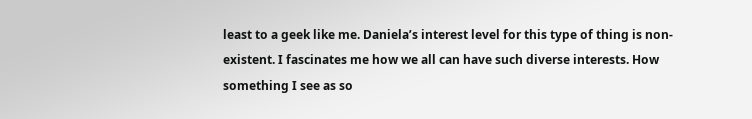least to a geek like me. Daniela’s interest level for this type of thing is non-existent. I fascinates me how we all can have such diverse interests. How something I see as so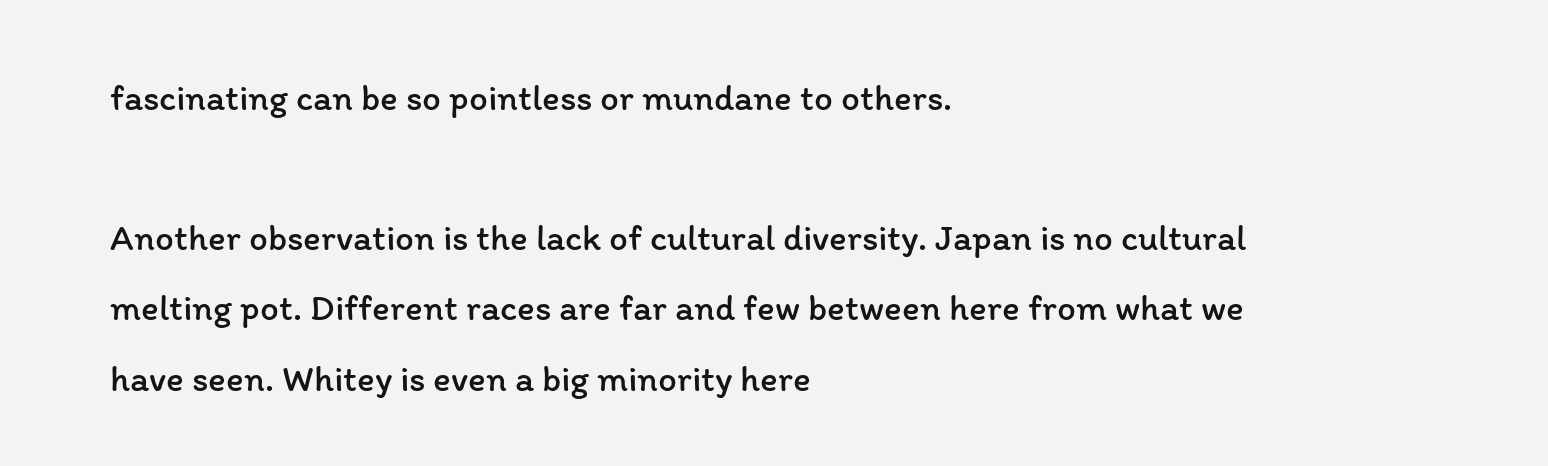fascinating can be so pointless or mundane to others.

Another observation is the lack of cultural diversity. Japan is no cultural melting pot. Different races are far and few between here from what we have seen. Whitey is even a big minority here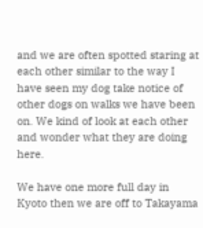and we are often spotted staring at each other similar to the way I have seen my dog take notice of other dogs on walks we have been on. We kind of look at each other and wonder what they are doing here.

We have one more full day in Kyoto then we are off to Takayama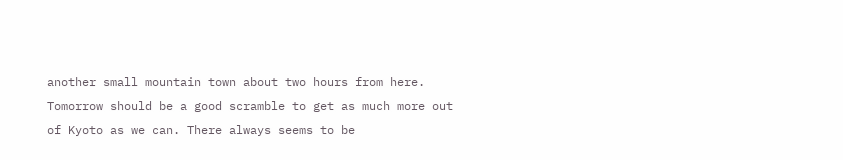another small mountain town about two hours from here. Tomorrow should be a good scramble to get as much more out of Kyoto as we can. There always seems to be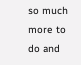so much more to do and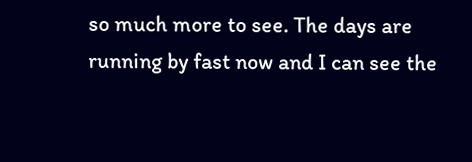so much more to see. The days are running by fast now and I can see the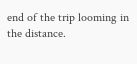end of the trip looming in the distance.